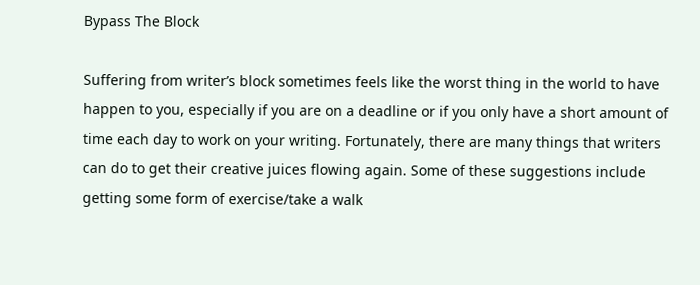Bypass The Block

Suffering from writer’s block sometimes feels like the worst thing in the world to have happen to you, especially if you are on a deadline or if you only have a short amount of time each day to work on your writing. Fortunately, there are many things that writers can do to get their creative juices flowing again. Some of these suggestions include getting some form of exercise/take a walk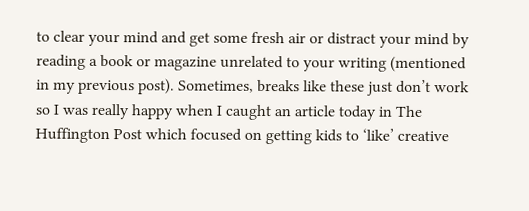to clear your mind and get some fresh air or distract your mind by reading a book or magazine unrelated to your writing (mentioned in my previous post). Sometimes, breaks like these just don’t work so I was really happy when I caught an article today in The Huffington Post which focused on getting kids to ‘like’ creative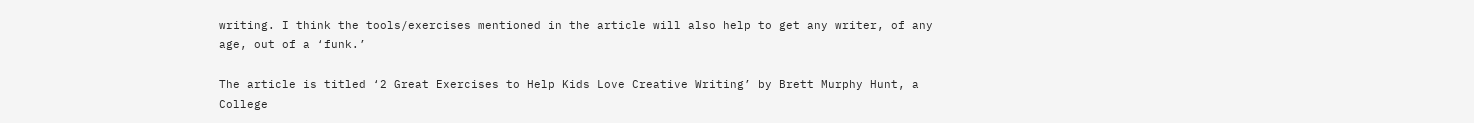writing. I think the tools/exercises mentioned in the article will also help to get any writer, of any age, out of a ‘funk.’

The article is titled ‘2 Great Exercises to Help Kids Love Creative Writing’ by Brett Murphy Hunt, a College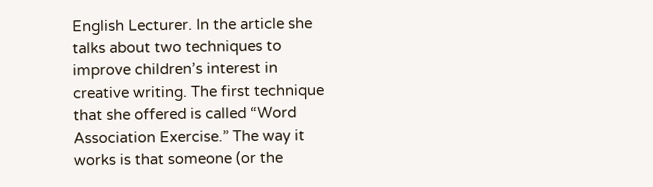English Lecturer. In the article she talks about two techniques to improve children’s interest in creative writing. The first technique that she offered is called “Word Association Exercise.” The way it works is that someone (or the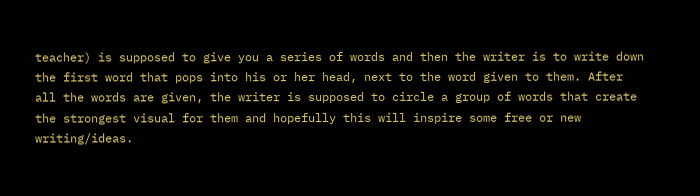teacher) is supposed to give you a series of words and then the writer is to write down the first word that pops into his or her head, next to the word given to them. After all the words are given, the writer is supposed to circle a group of words that create the strongest visual for them and hopefully this will inspire some free or new writing/ideas.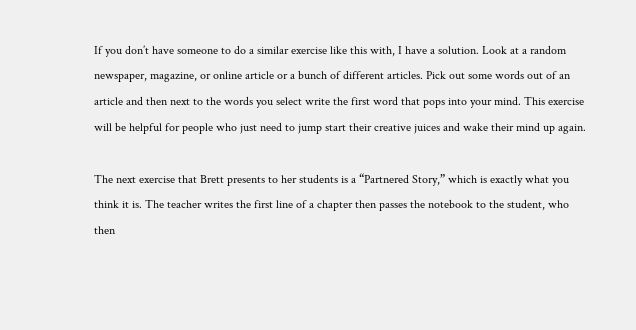If you don’t have someone to do a similar exercise like this with, I have a solution. Look at a random newspaper, magazine, or online article or a bunch of different articles. Pick out some words out of an article and then next to the words you select write the first word that pops into your mind. This exercise will be helpful for people who just need to jump start their creative juices and wake their mind up again.

The next exercise that Brett presents to her students is a “Partnered Story,” which is exactly what you think it is. The teacher writes the first line of a chapter then passes the notebook to the student, who then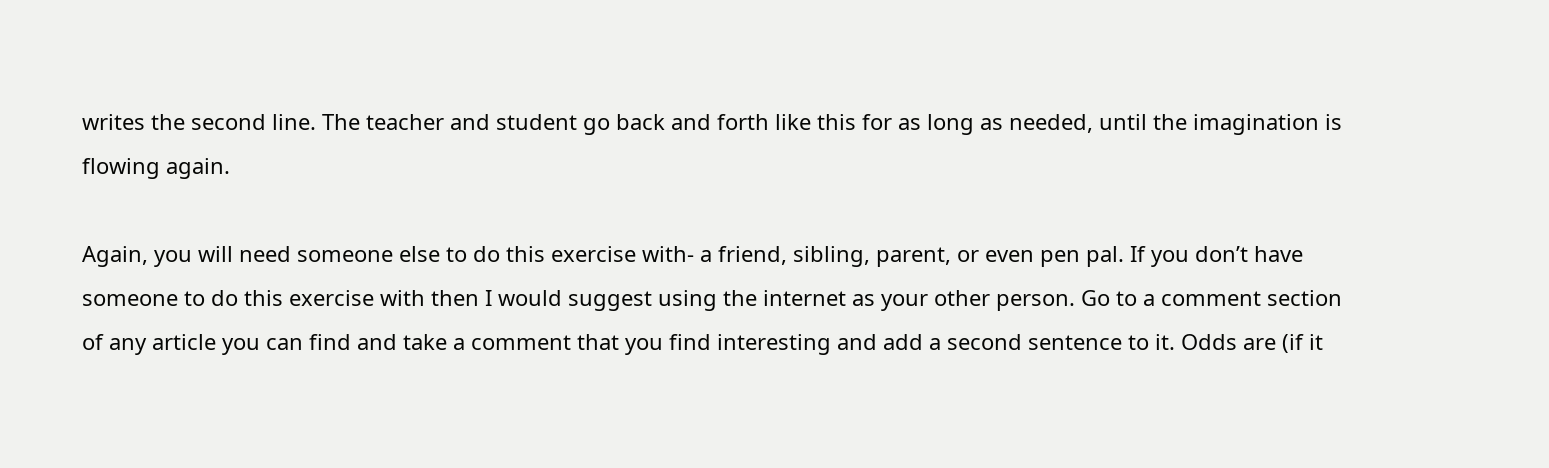writes the second line. The teacher and student go back and forth like this for as long as needed, until the imagination is flowing again.

Again, you will need someone else to do this exercise with- a friend, sibling, parent, or even pen pal. If you don’t have someone to do this exercise with then I would suggest using the internet as your other person. Go to a comment section of any article you can find and take a comment that you find interesting and add a second sentence to it. Odds are (if it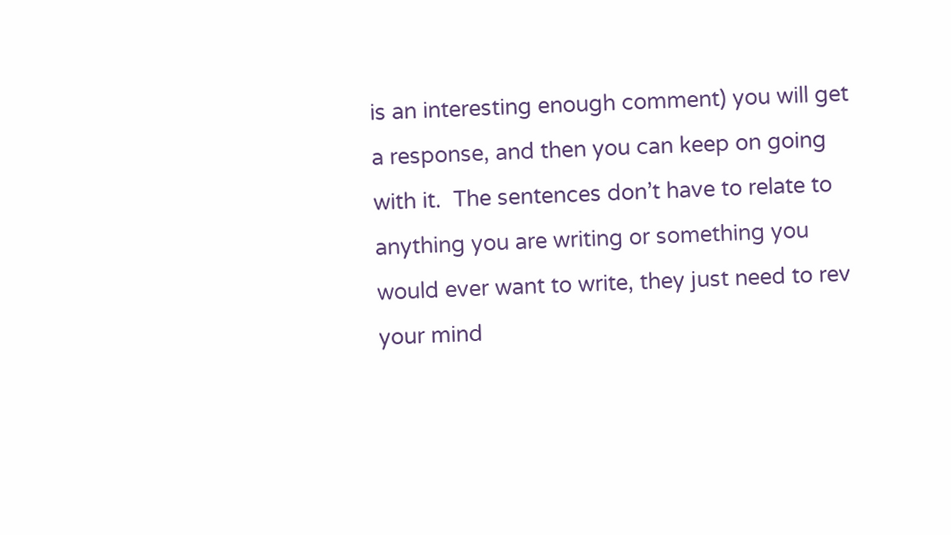is an interesting enough comment) you will get a response, and then you can keep on going with it.  The sentences don’t have to relate to anything you are writing or something you would ever want to write, they just need to rev your mind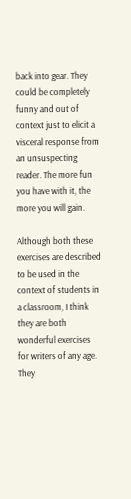back into gear. They could be completely funny and out of context just to elicit a visceral response from an unsuspecting reader. The more fun you have with it, the more you will gain.

Although both these exercises are described to be used in the context of students in a classroom, I think they are both wonderful exercises for writers of any age. They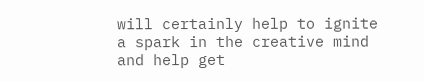will certainly help to ignite a spark in the creative mind and help get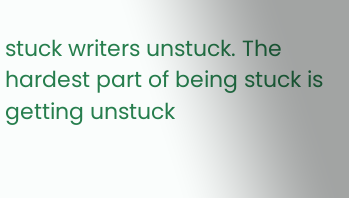stuck writers unstuck. The hardest part of being stuck is getting unstuck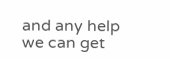and any help we can get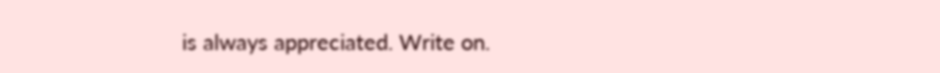is always appreciated. Write on.